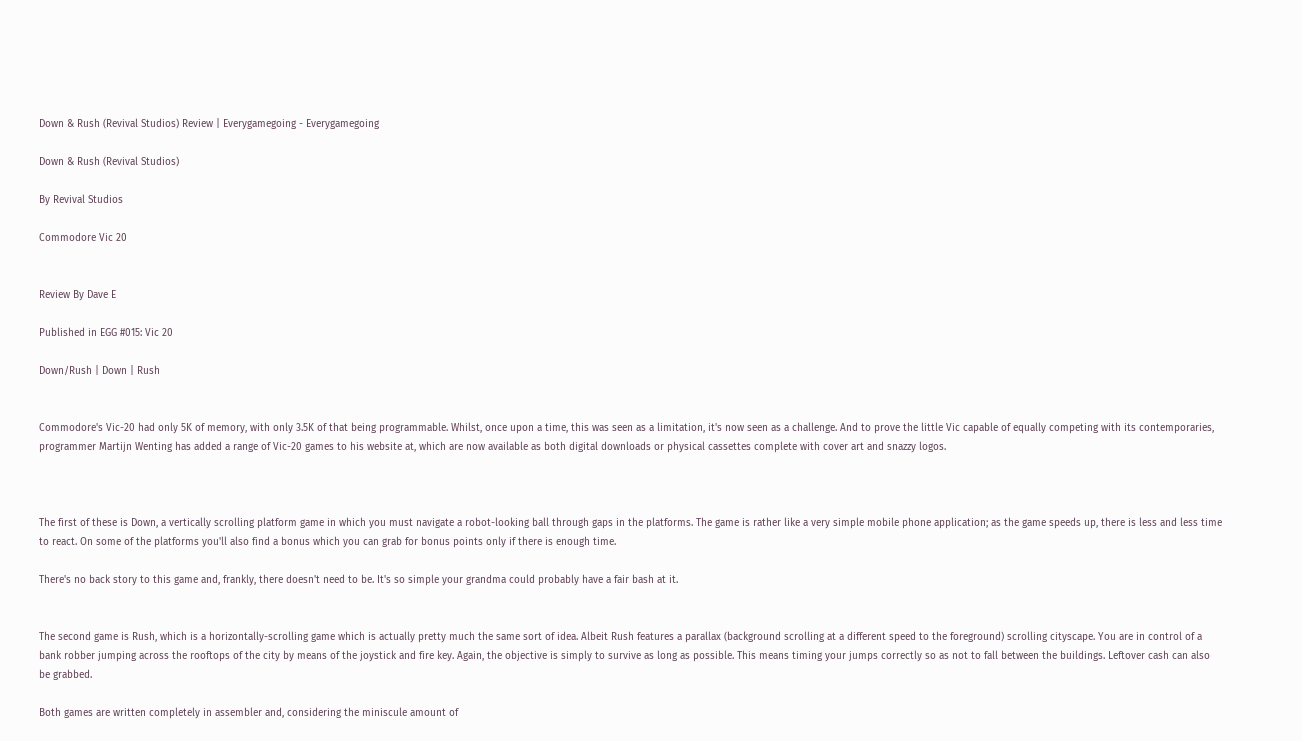Down & Rush (Revival Studios) Review | Everygamegoing - Everygamegoing

Down & Rush (Revival Studios)

By Revival Studios

Commodore Vic 20


Review By Dave E

Published in EGG #015: Vic 20

Down/Rush | Down | Rush


Commodore's Vic-20 had only 5K of memory, with only 3.5K of that being programmable. Whilst, once upon a time, this was seen as a limitation, it's now seen as a challenge. And to prove the little Vic capable of equally competing with its contemporaries, programmer Martijn Wenting has added a range of Vic-20 games to his website at, which are now available as both digital downloads or physical cassettes complete with cover art and snazzy logos.



The first of these is Down, a vertically scrolling platform game in which you must navigate a robot-looking ball through gaps in the platforms. The game is rather like a very simple mobile phone application; as the game speeds up, there is less and less time to react. On some of the platforms you'll also find a bonus which you can grab for bonus points only if there is enough time.

There's no back story to this game and, frankly, there doesn't need to be. It's so simple your grandma could probably have a fair bash at it.


The second game is Rush, which is a horizontally-scrolling game which is actually pretty much the same sort of idea. Albeit Rush features a parallax (background scrolling at a different speed to the foreground) scrolling cityscape. You are in control of a bank robber jumping across the rooftops of the city by means of the joystick and fire key. Again, the objective is simply to survive as long as possible. This means timing your jumps correctly so as not to fall between the buildings. Leftover cash can also be grabbed.

Both games are written completely in assembler and, considering the miniscule amount of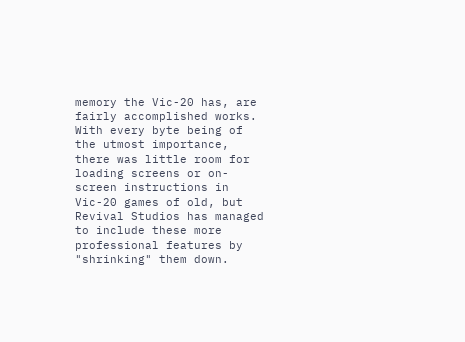memory the Vic-20 has, are fairly accomplished works. With every byte being of the utmost importance, there was little room for loading screens or on-screen instructions in Vic-20 games of old, but Revival Studios has managed to include these more professional features by "shrinking" them down.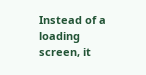Instead of a loading screen, it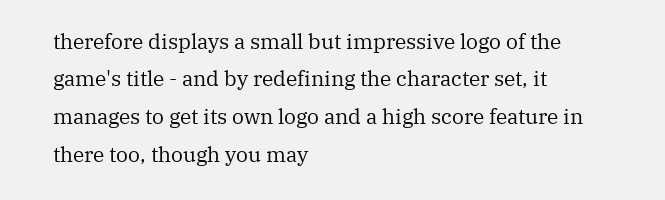therefore displays a small but impressive logo of the game's title - and by redefining the character set, it manages to get its own logo and a high score feature in there too, though you may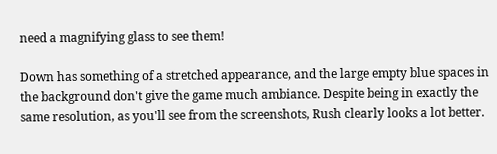need a magnifying glass to see them!

Down has something of a stretched appearance, and the large empty blue spaces in the background don't give the game much ambiance. Despite being in exactly the same resolution, as you'll see from the screenshots, Rush clearly looks a lot better.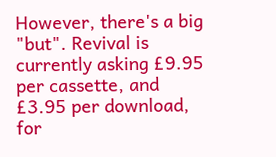However, there's a big "but". Revival is currently asking £9.95 per cassette, and £3.95 per download, for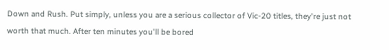Down and Rush. Put simply, unless you are a serious collector of Vic-20 titles, they're just not worth that much. After ten minutes you'll be bored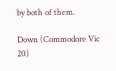by both of them.

Down (Commodore Vic 20)